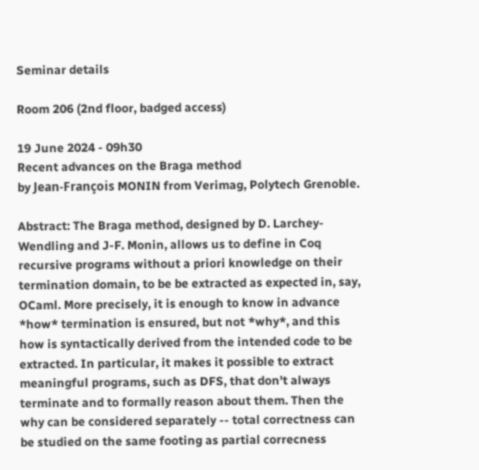Seminar details

Room 206 (2nd floor, badged access)

19 June 2024 - 09h30
Recent advances on the Braga method
by Jean-François MONIN from Verimag, Polytech Grenoble.

Abstract: The Braga method, designed by D. Larchey-Wendling and J-F. Monin, allows us to define in Coq recursive programs without a priori knowledge on their termination domain, to be be extracted as expected in, say, OCaml. More precisely, it is enough to know in advance *how* termination is ensured, but not *why*, and this how is syntactically derived from the intended code to be extracted. In particular, it makes it possible to extract meaningful programs, such as DFS, that don't always terminate and to formally reason about them. Then the why can be considered separately -- total correctness can be studied on the same footing as partial correcness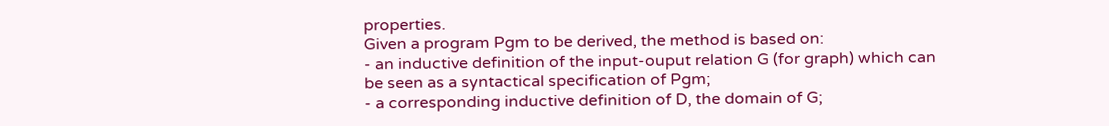properties.
Given a program Pgm to be derived, the method is based on:
- an inductive definition of the input-ouput relation G (for graph) which can be seen as a syntactical specification of Pgm;
- a corresponding inductive definition of D, the domain of G;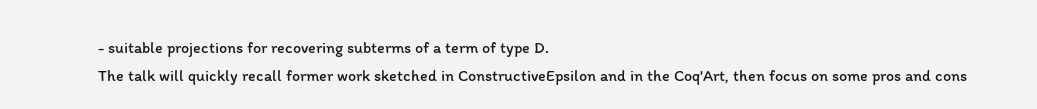- suitable projections for recovering subterms of a term of type D.
The talk will quickly recall former work sketched in ConstructiveEpsilon and in the Coq'Art, then focus on some pros and cons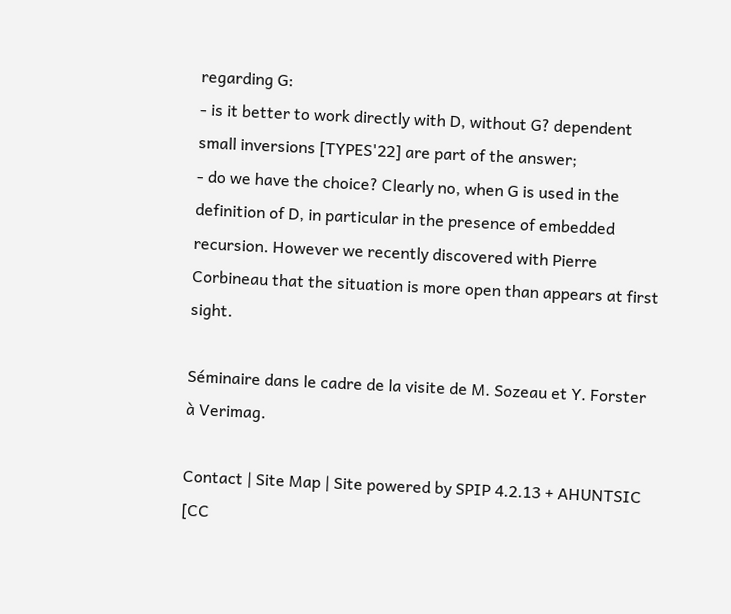regarding G:
- is it better to work directly with D, without G? dependent small inversions [TYPES'22] are part of the answer;
- do we have the choice? Clearly no, when G is used in the definition of D, in particular in the presence of embedded recursion. However we recently discovered with Pierre Corbineau that the situation is more open than appears at first sight.

Séminaire dans le cadre de la visite de M. Sozeau et Y. Forster à Verimag.

Contact | Site Map | Site powered by SPIP 4.2.13 + AHUNTSIC [CC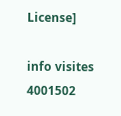License]

info visites 4001502